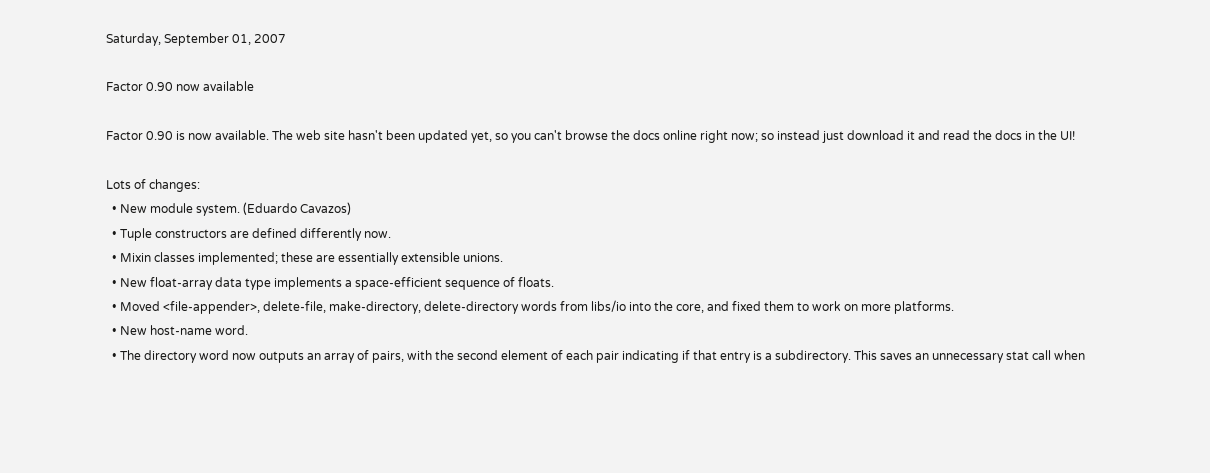Saturday, September 01, 2007

Factor 0.90 now available

Factor 0.90 is now available. The web site hasn't been updated yet, so you can't browse the docs online right now; so instead just download it and read the docs in the UI!

Lots of changes:
  • New module system. (Eduardo Cavazos)
  • Tuple constructors are defined differently now.
  • Mixin classes implemented; these are essentially extensible unions.
  • New float-array data type implements a space-efficient sequence of floats.
  • Moved <file-appender>, delete-file, make-directory, delete-directory words from libs/io into the core, and fixed them to work on more platforms.
  • New host-name word.
  • The directory word now outputs an array of pairs, with the second element of each pair indicating if that entry is a subdirectory. This saves an unnecessary stat call when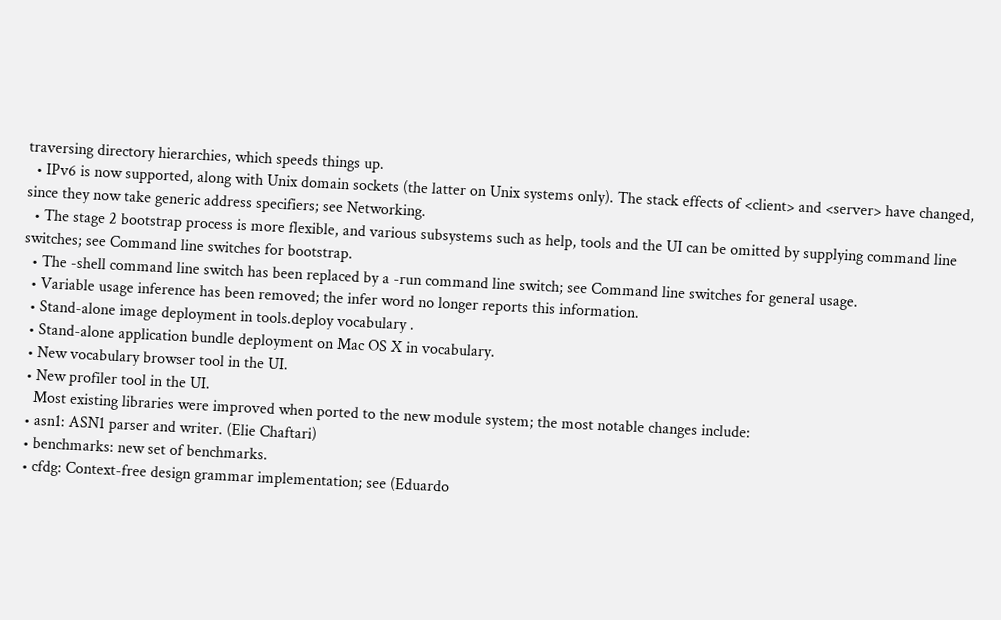traversing directory hierarchies, which speeds things up.
  • IPv6 is now supported, along with Unix domain sockets (the latter on Unix systems only). The stack effects of <client> and <server> have changed, since they now take generic address specifiers; see Networking.
  • The stage 2 bootstrap process is more flexible, and various subsystems such as help, tools and the UI can be omitted by supplying command line switches; see Command line switches for bootstrap.
  • The -shell command line switch has been replaced by a -run command line switch; see Command line switches for general usage.
  • Variable usage inference has been removed; the infer word no longer reports this information.
  • Stand-alone image deployment in tools.deploy vocabulary .
  • Stand-alone application bundle deployment on Mac OS X in vocabulary.
  • New vocabulary browser tool in the UI.
  • New profiler tool in the UI.
    Most existing libraries were improved when ported to the new module system; the most notable changes include:
  • asn1: ASN1 parser and writer. (Elie Chaftari)
  • benchmarks: new set of benchmarks.
  • cfdg: Context-free design grammar implementation; see (Eduardo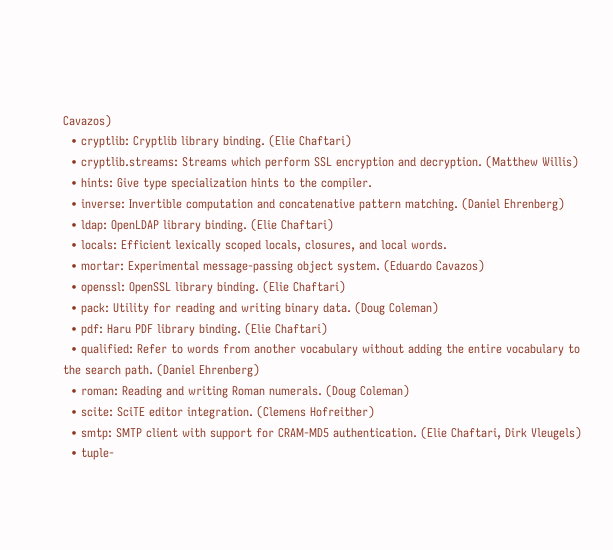Cavazos)
  • cryptlib: Cryptlib library binding. (Elie Chaftari)
  • cryptlib.streams: Streams which perform SSL encryption and decryption. (Matthew Willis)
  • hints: Give type specialization hints to the compiler.
  • inverse: Invertible computation and concatenative pattern matching. (Daniel Ehrenberg)
  • ldap: OpenLDAP library binding. (Elie Chaftari)
  • locals: Efficient lexically scoped locals, closures, and local words.
  • mortar: Experimental message-passing object system. (Eduardo Cavazos)
  • openssl: OpenSSL library binding. (Elie Chaftari)
  • pack: Utility for reading and writing binary data. (Doug Coleman)
  • pdf: Haru PDF library binding. (Elie Chaftari)
  • qualified: Refer to words from another vocabulary without adding the entire vocabulary to the search path. (Daniel Ehrenberg)
  • roman: Reading and writing Roman numerals. (Doug Coleman)
  • scite: SciTE editor integration. (Clemens Hofreither)
  • smtp: SMTP client with support for CRAM-MD5 authentication. (Elie Chaftari, Dirk Vleugels)
  • tuple-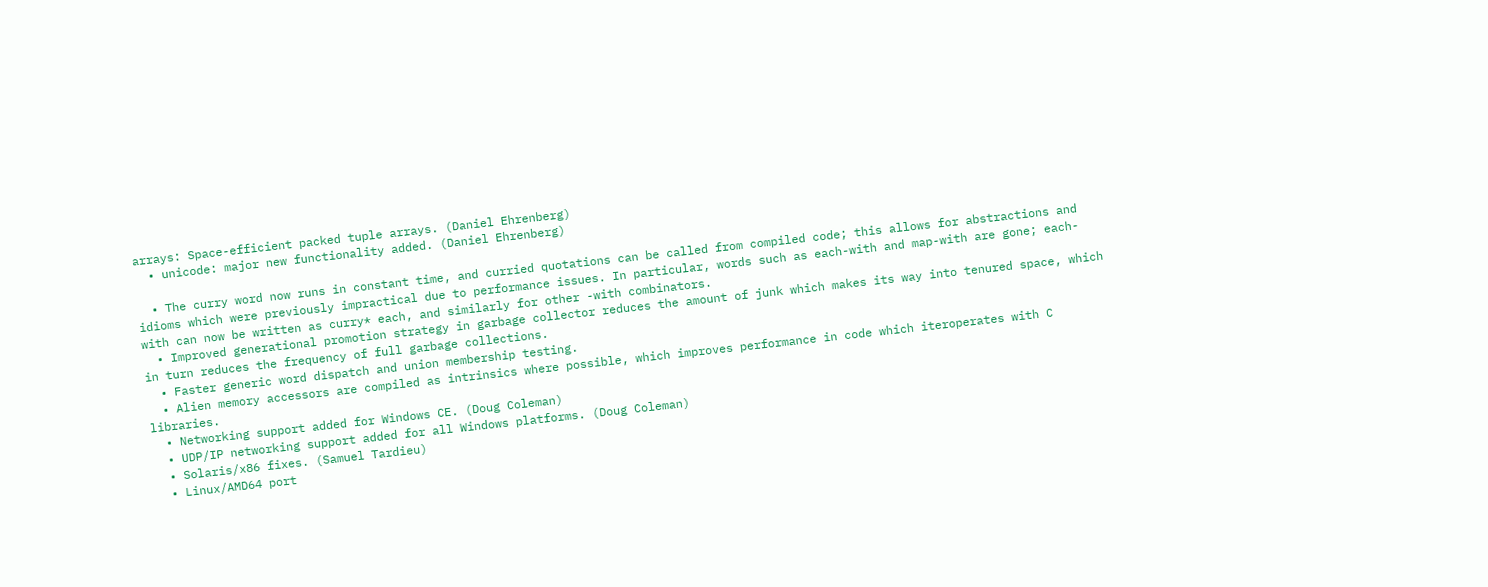arrays: Space-efficient packed tuple arrays. (Daniel Ehrenberg)
  • unicode: major new functionality added. (Daniel Ehrenberg)

  • The curry word now runs in constant time, and curried quotations can be called from compiled code; this allows for abstractions and idioms which were previously impractical due to performance issues. In particular, words such as each-with and map-with are gone; each-with can now be written as curry* each, and similarly for other -with combinators.
  • Improved generational promotion strategy in garbage collector reduces the amount of junk which makes its way into tenured space, which in turn reduces the frequency of full garbage collections.
  • Faster generic word dispatch and union membership testing.
  • Alien memory accessors are compiled as intrinsics where possible, which improves performance in code which iteroperates with C libraries.
  • Networking support added for Windows CE. (Doug Coleman)
  • UDP/IP networking support added for all Windows platforms. (Doug Coleman)
  • Solaris/x86 fixes. (Samuel Tardieu)
  • Linux/AMD64 port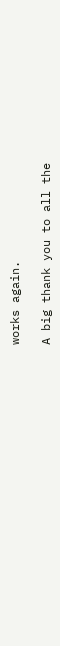works again.

A big thank you to all the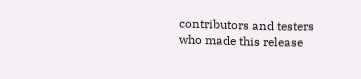contributors and testers who made this release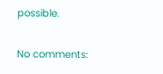possible.

No comments: